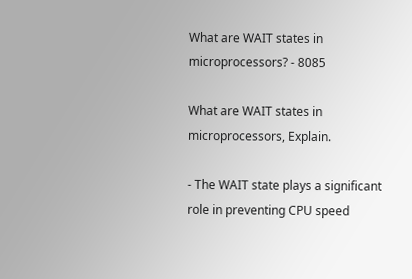What are WAIT states in microprocessors? - 8085

What are WAIT states in microprocessors, Explain.

- The WAIT state plays a significant role in preventing CPU speed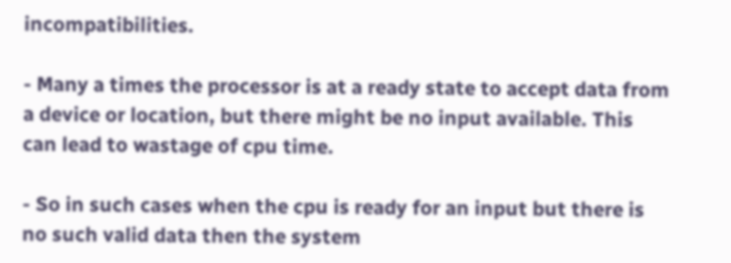incompatibilities.

- Many a times the processor is at a ready state to accept data from a device or location, but there might be no input available. This can lead to wastage of cpu time.

- So in such cases when the cpu is ready for an input but there is no such valid data then the system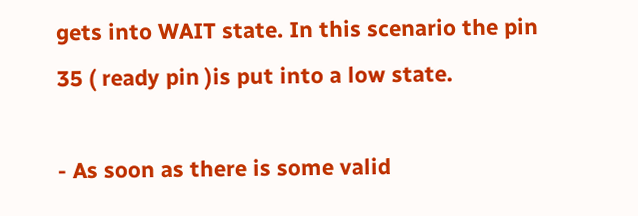gets into WAIT state. In this scenario the pin 35 ( ready pin )is put into a low state.

- As soon as there is some valid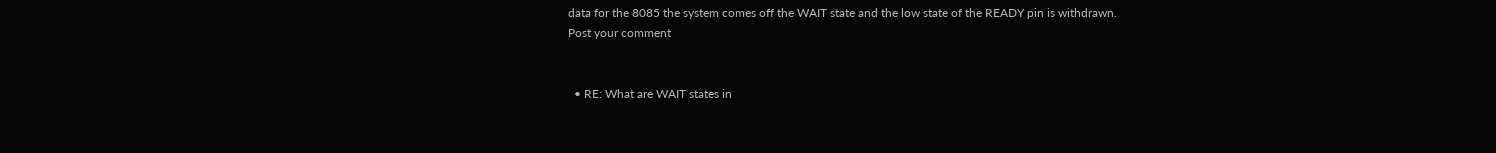data for the 8085 the system comes off the WAIT state and the low state of the READY pin is withdrawn.
Post your comment


  • RE: What are WAIT states in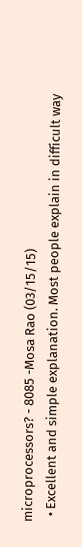microprocessors? - 8085 -Mosa Rao (03/15/15)
  • Excellent and simple explanation. Most people explain in difficult way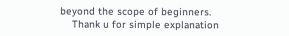beyond the scope of beginners.
    Thank u for simple explanation